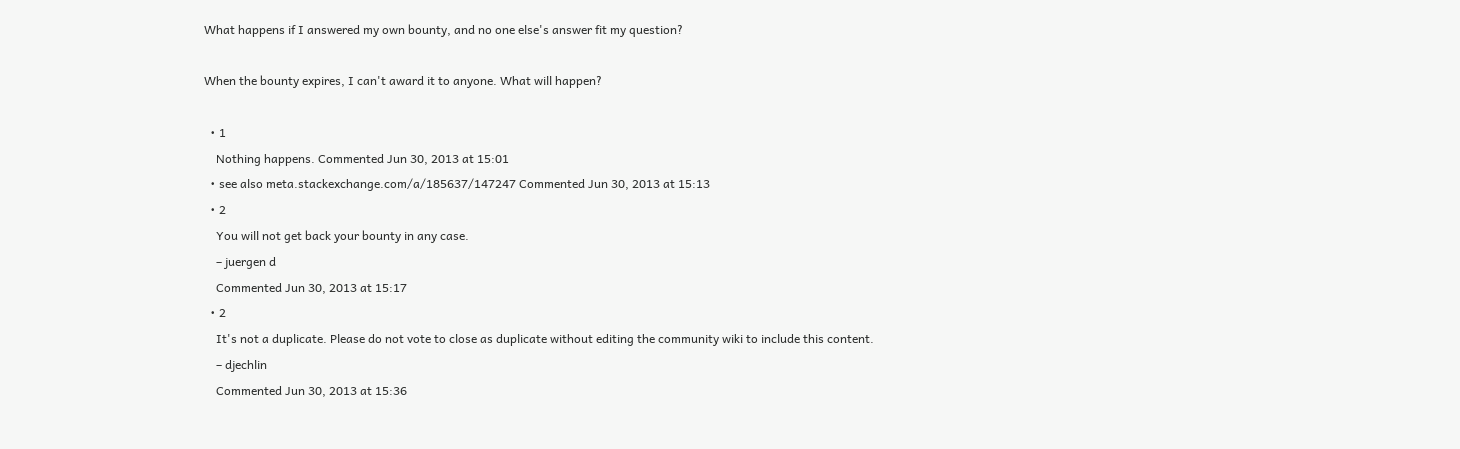What happens if I answered my own bounty, and no one else's answer fit my question?

When the bounty expires, I can't award it to anyone. What will happen?

  • 1
    Nothing happens. Commented Jun 30, 2013 at 15:01
  • see also meta.stackexchange.com/a/185637/147247 Commented Jun 30, 2013 at 15:13
  • 2
    You will not get back your bounty in any case.
    – juergen d
    Commented Jun 30, 2013 at 15:17
  • 2
    It's not a duplicate. Please do not vote to close as duplicate without editing the community wiki to include this content.
    – djechlin
    Commented Jun 30, 2013 at 15:36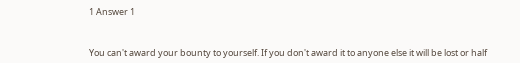1 Answer 1


You can't award your bounty to yourself. If you don't award it to anyone else it will be lost or half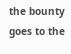the bounty goes to the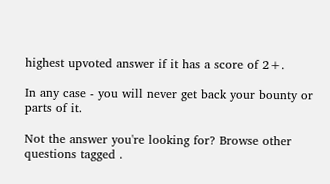highest upvoted answer if it has a score of 2+.

In any case - you will never get back your bounty or parts of it.

Not the answer you're looking for? Browse other questions tagged .